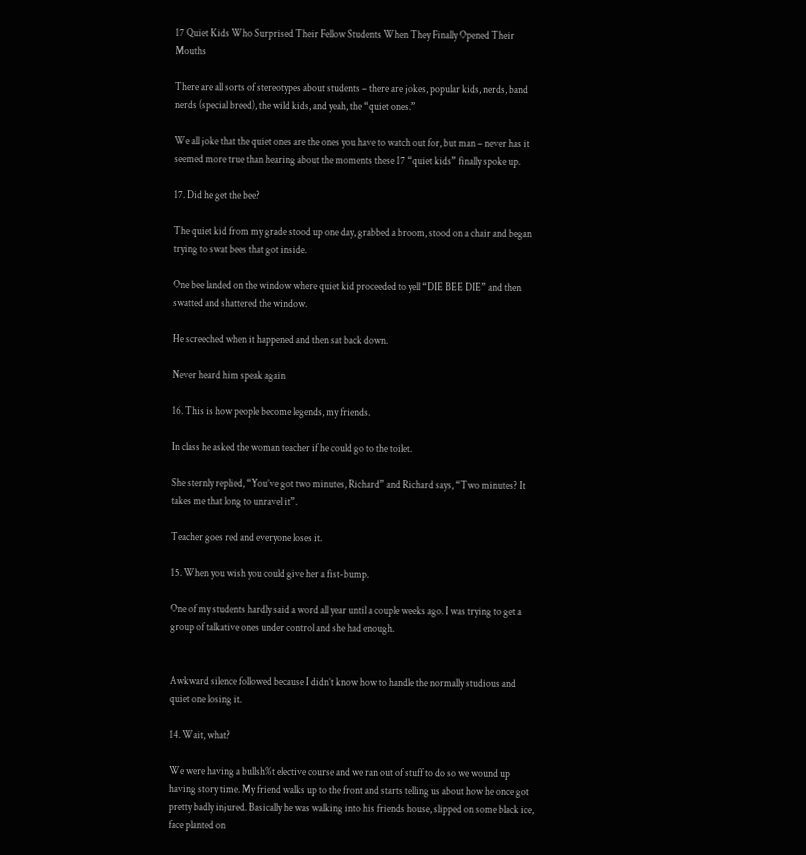17 Quiet Kids Who Surprised Their Fellow Students When They Finally Opened Their Mouths

There are all sorts of stereotypes about students – there are jokes, popular kids, nerds, band nerds (special breed), the wild kids, and yeah, the “quiet ones.”

We all joke that the quiet ones are the ones you have to watch out for, but man – never has it seemed more true than hearing about the moments these 17 “quiet kids” finally spoke up.

17. Did he get the bee?

The quiet kid from my grade stood up one day, grabbed a broom, stood on a chair and began trying to swat bees that got inside.

One bee landed on the window where quiet kid proceeded to yell “DIE BEE DIE” and then swatted and shattered the window.

He screeched when it happened and then sat back down.

Never heard him speak again

16. This is how people become legends, my friends.

In class he asked the woman teacher if he could go to the toilet.

She sternly replied, “You’ve got two minutes, Richard” and Richard says, “Two minutes? It takes me that long to unravel it”.

Teacher goes red and everyone loses it.

15. When you wish you could give her a fist-bump.

One of my students hardly said a word all year until a couple weeks ago. I was trying to get a group of talkative ones under control and she had enough.


Awkward silence followed because I didn’t know how to handle the normally studious and quiet one losing it.

14. Wait, what?

We were having a bullsh%t elective course and we ran out of stuff to do so we wound up having story time. My friend walks up to the front and starts telling us about how he once got pretty badly injured. Basically he was walking into his friends house, slipped on some black ice, face planted on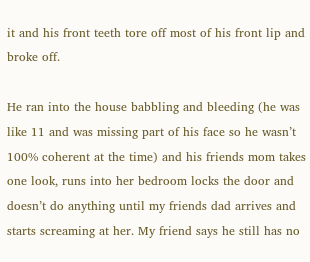it and his front teeth tore off most of his front lip and broke off.

He ran into the house babbling and bleeding (he was like 11 and was missing part of his face so he wasn’t 100% coherent at the time) and his friends mom takes one look, runs into her bedroom locks the door and doesn’t do anything until my friends dad arrives and starts screaming at her. My friend says he still has no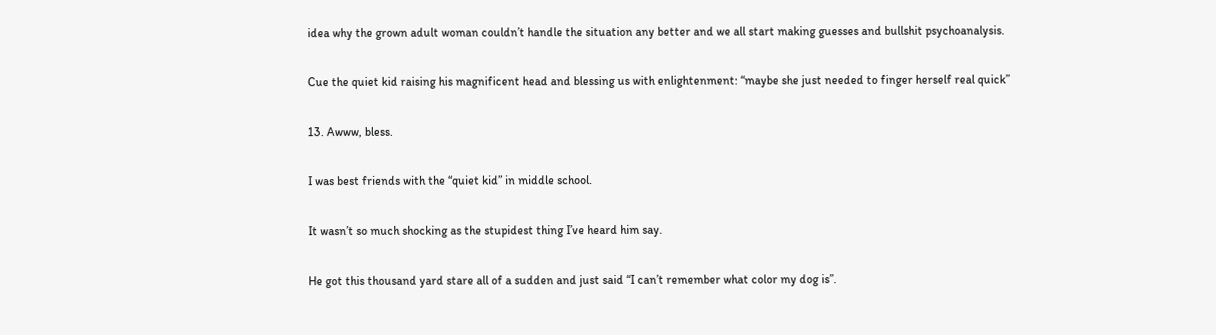idea why the grown adult woman couldn’t handle the situation any better and we all start making guesses and bullshit psychoanalysis.

Cue the quiet kid raising his magnificent head and blessing us with enlightenment: “maybe she just needed to finger herself real quick”

13. Awww, bless.

I was best friends with the “quiet kid” in middle school.

It wasn’t so much shocking as the stupidest thing I’ve heard him say.

He got this thousand yard stare all of a sudden and just said “I can’t remember what color my dog is”.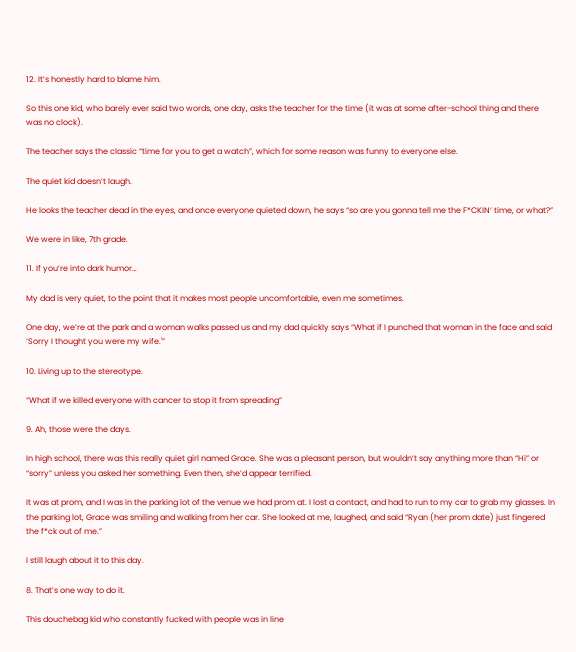12. It’s honestly hard to blame him.

So this one kid, who barely ever said two words, one day, asks the teacher for the time (it was at some after-school thing and there was no clock).

The teacher says the classic “time for you to get a watch”, which for some reason was funny to everyone else.

The quiet kid doesn’t laugh.

He looks the teacher dead in the eyes, and once everyone quieted down, he says “so are you gonna tell me the F*CKIN’ time, or what?”

We were in like, 7th grade.

11. If you’re into dark humor…

My dad is very quiet, to the point that it makes most people uncomfortable, even me sometimes.

One day, we’re at the park and a woman walks passed us and my dad quickly says “What if I punched that woman in the face and said ‘Sorry I thought you were my wife.'”

10. Living up to the stereotype.

“What if we killed everyone with cancer to stop it from spreading”

9. Ah, those were the days.

In high school, there was this really quiet girl named Grace. She was a pleasant person, but wouldn’t say anything more than “Hi” or “sorry” unless you asked her something. Even then, she’d appear terrified.

It was at prom, and I was in the parking lot of the venue we had prom at. I lost a contact, and had to run to my car to grab my glasses. In the parking lot, Grace was smiling and walking from her car. She looked at me, laughed, and said “Ryan (her prom date) just fingered the f*ck out of me.”

I still laugh about it to this day.

8. That’s one way to do it.

This douchebag kid who constantly fucked with people was in line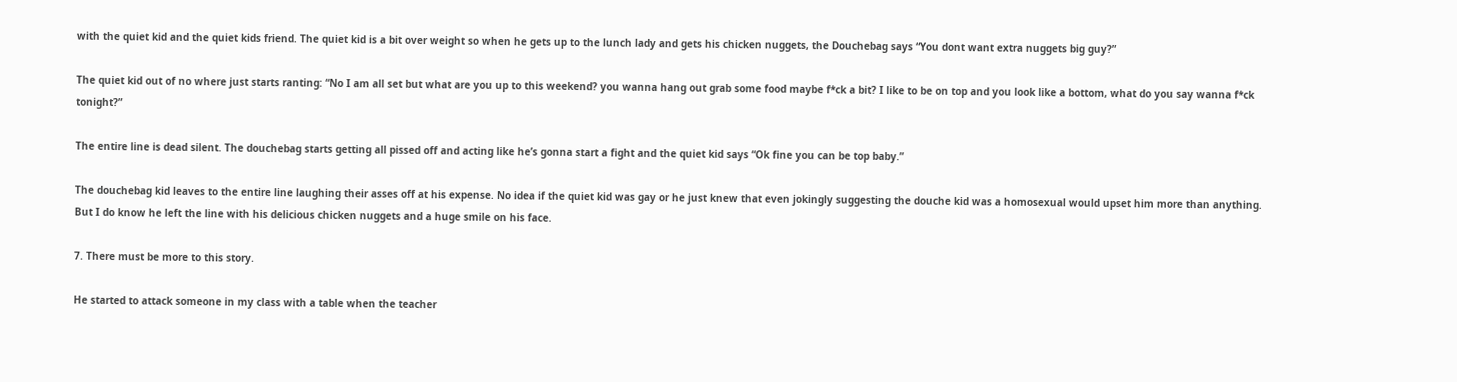with the quiet kid and the quiet kids friend. The quiet kid is a bit over weight so when he gets up to the lunch lady and gets his chicken nuggets, the Douchebag says “You dont want extra nuggets big guy?”

The quiet kid out of no where just starts ranting: “No I am all set but what are you up to this weekend? you wanna hang out grab some food maybe f*ck a bit? I like to be on top and you look like a bottom, what do you say wanna f*ck tonight?”

The entire line is dead silent. The douchebag starts getting all pissed off and acting like he’s gonna start a fight and the quiet kid says “Ok fine you can be top baby.”

The douchebag kid leaves to the entire line laughing their asses off at his expense. No idea if the quiet kid was gay or he just knew that even jokingly suggesting the douche kid was a homosexual would upset him more than anything. But I do know he left the line with his delicious chicken nuggets and a huge smile on his face.

7. There must be more to this story.

He started to attack someone in my class with a table when the teacher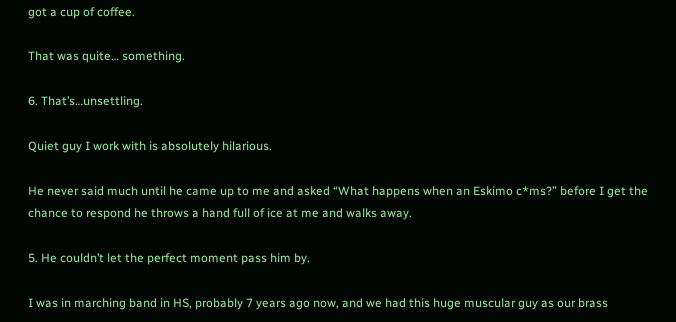got a cup of coffee.

That was quite… something.

6. That’s…unsettling.

Quiet guy I work with is absolutely hilarious.

He never said much until he came up to me and asked “What happens when an Eskimo c*ms?” before I get the chance to respond he throws a hand full of ice at me and walks away.

5. He couldn’t let the perfect moment pass him by.

I was in marching band in HS, probably 7 years ago now, and we had this huge muscular guy as our brass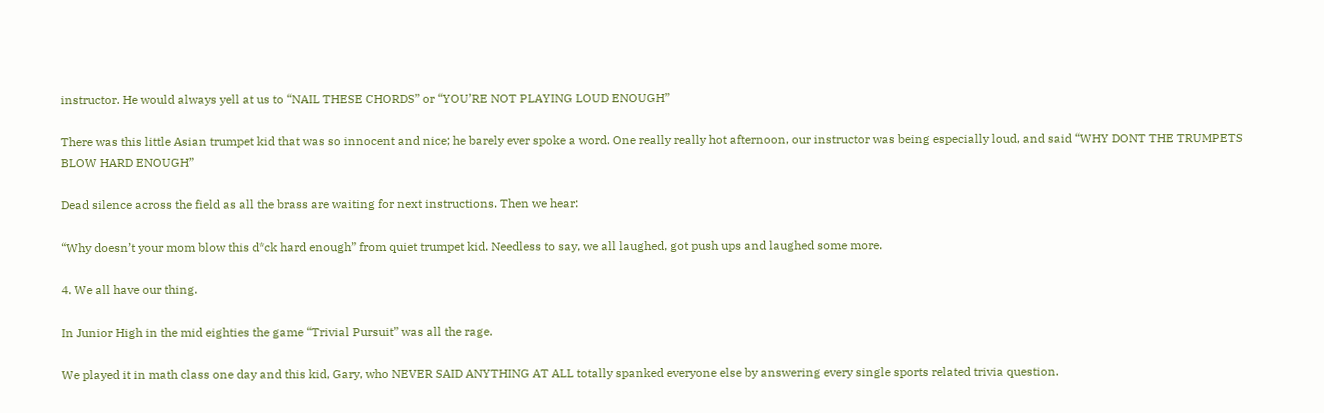instructor. He would always yell at us to “NAIL THESE CHORDS” or “YOU’RE NOT PLAYING LOUD ENOUGH”

There was this little Asian trumpet kid that was so innocent and nice; he barely ever spoke a word. One really really hot afternoon, our instructor was being especially loud, and said “WHY DONT THE TRUMPETS BLOW HARD ENOUGH”

Dead silence across the field as all the brass are waiting for next instructions. Then we hear:

“Why doesn’t your mom blow this d*ck hard enough” from quiet trumpet kid. Needless to say, we all laughed, got push ups and laughed some more.

4. We all have our thing.

In Junior High in the mid eighties the game “Trivial Pursuit” was all the rage.

We played it in math class one day and this kid, Gary, who NEVER SAID ANYTHING AT ALL totally spanked everyone else by answering every single sports related trivia question.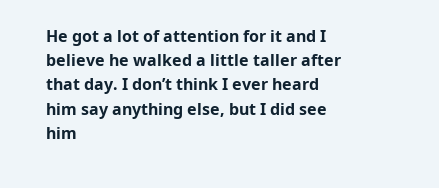He got a lot of attention for it and I believe he walked a little taller after that day. I don’t think I ever heard him say anything else, but I did see him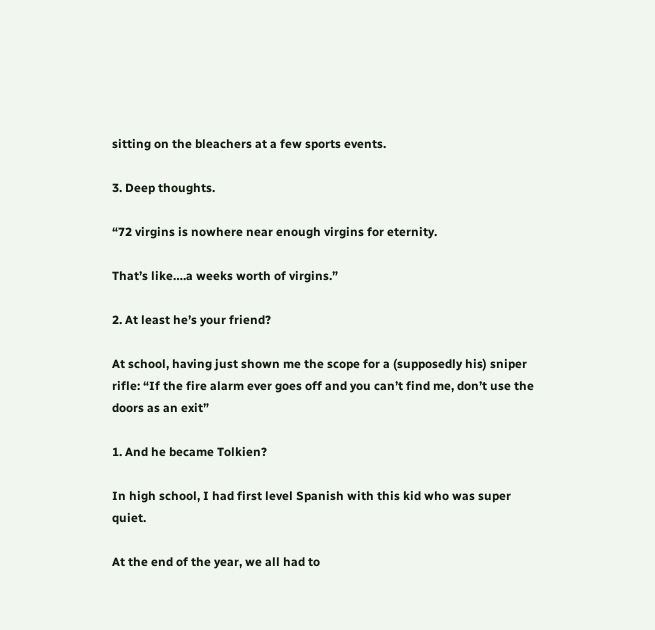sitting on the bleachers at a few sports events.

3. Deep thoughts.

“72 virgins is nowhere near enough virgins for eternity.

That’s like….a weeks worth of virgins.”

2. At least he’s your friend?

At school, having just shown me the scope for a (supposedly his) sniper rifle: “If the fire alarm ever goes off and you can’t find me, don’t use the doors as an exit”

1. And he became Tolkien?

In high school, I had first level Spanish with this kid who was super quiet.

At the end of the year, we all had to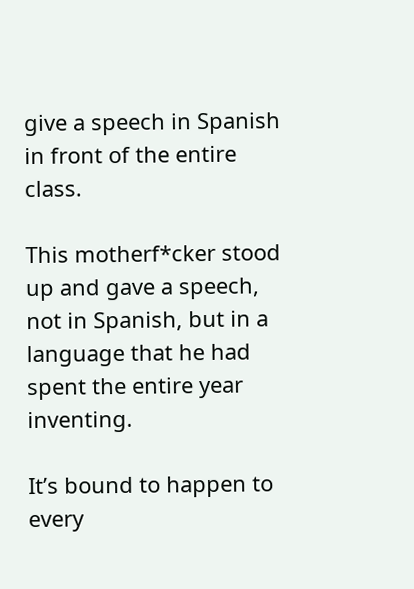give a speech in Spanish in front of the entire class.

This motherf*cker stood up and gave a speech, not in Spanish, but in a language that he had spent the entire year inventing.

It’s bound to happen to every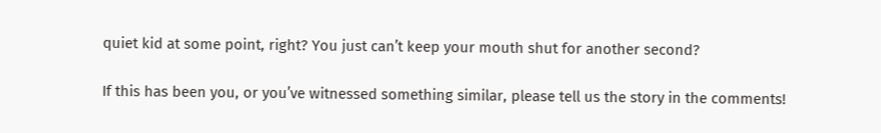quiet kid at some point, right? You just can’t keep your mouth shut for another second?

If this has been you, or you’ve witnessed something similar, please tell us the story in the comments!